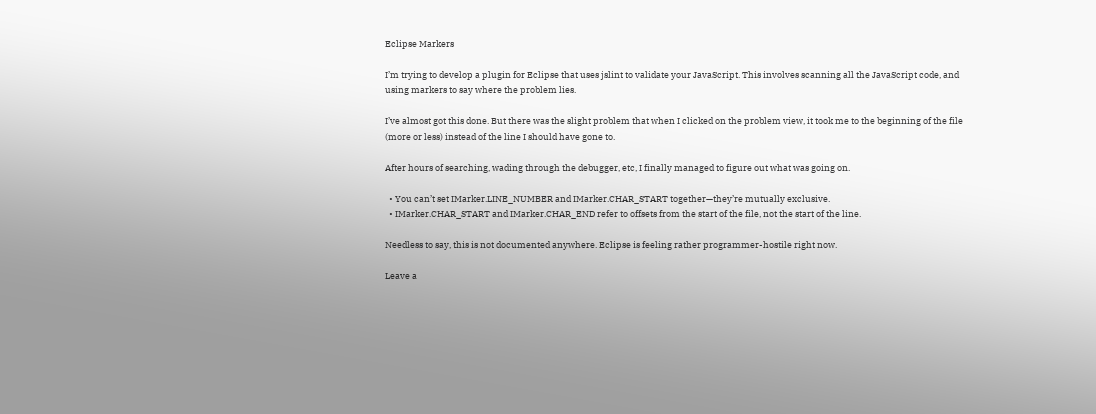Eclipse Markers

I’m trying to develop a plugin for Eclipse that uses jslint to validate your JavaScript. This involves scanning all the JavaScript code, and using markers to say where the problem lies.

I’ve almost got this done. But there was the slight problem that when I clicked on the problem view, it took me to the beginning of the file (more or less) instead of the line I should have gone to.

After hours of searching, wading through the debugger, etc, I finally managed to figure out what was going on.

  • You can’t set IMarker.LINE_NUMBER and IMarker.CHAR_START together—they’re mutually exclusive.
  • IMarker.CHAR_START and IMarker.CHAR_END refer to offsets from the start of the file, not the start of the line.

Needless to say, this is not documented anywhere. Eclipse is feeling rather programmer-hostile right now.

Leave a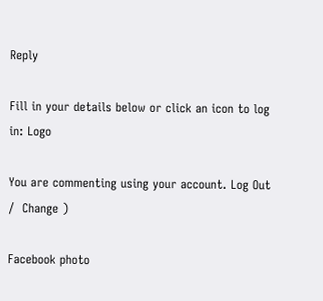Reply

Fill in your details below or click an icon to log in: Logo

You are commenting using your account. Log Out /  Change )

Facebook photo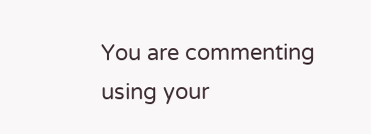You are commenting using your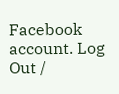Facebook account. Log Out /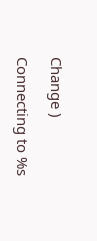Change )

Connecting to %s